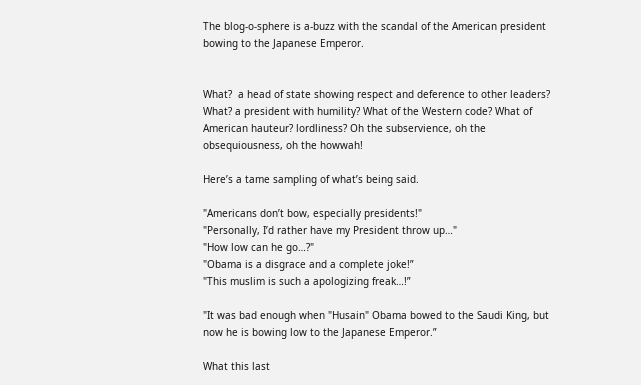The blog-o-sphere is a-buzz with the scandal of the American president bowing to the Japanese Emperor.


What?  a head of state showing respect and deference to other leaders? What? a president with humility? What of the Western code? What of American hauteur? lordliness? Oh the subservience, oh the obsequiousness, oh the howwah!

Here’s a tame sampling of what’s being said.

"Americans don’t bow, especially presidents!"
"Personally, I’d rather have my President throw up…"
"How low can he go…?"
"Obama is a disgrace and a complete joke!”
"This muslim is such a apologizing freak…!”

"It was bad enough when "Husain" Obama bowed to the Saudi King, but now he is bowing low to the Japanese Emperor.”

What this last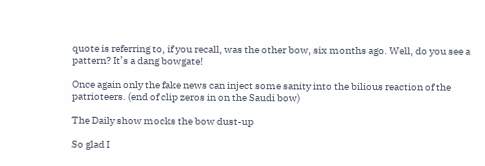quote is referring to, if you recall, was the other bow, six months ago. Well, do you see a pattern? It’s a dang bowgate!

Once again only the fake news can inject some sanity into the bilious reaction of the patrioteers. (end of clip zeros in on the Saudi bow)

The Daily show mocks the bow dust-up

So glad I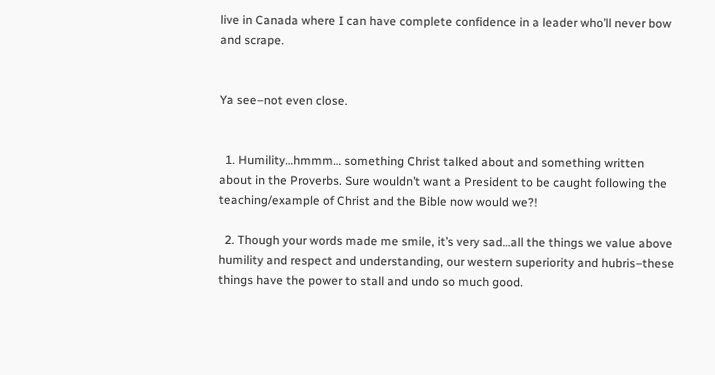live in Canada where I can have complete confidence in a leader who’ll never bow and scrape.


Ya see–not even close.


  1. Humility…hmmm… something Christ talked about and something written about in the Proverbs. Sure wouldn’t want a President to be caught following the teaching/example of Christ and the Bible now would we?!

  2. Though your words made me smile, it’s very sad…all the things we value above humility and respect and understanding, our western superiority and hubris–these things have the power to stall and undo so much good.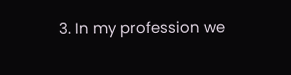3. In my profession we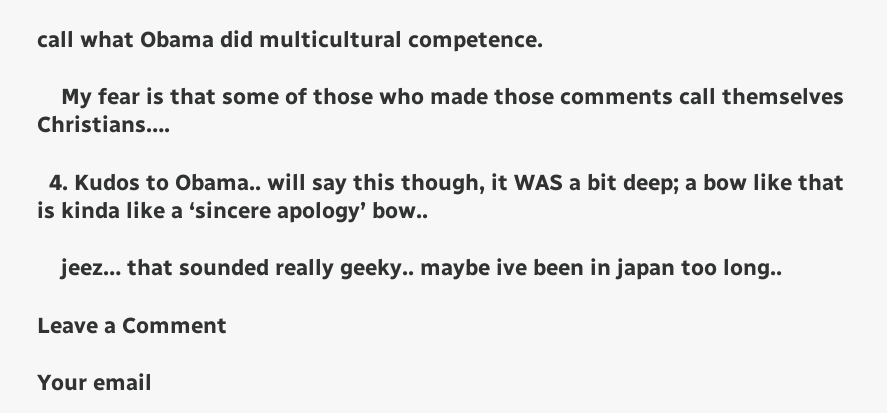call what Obama did multicultural competence.

    My fear is that some of those who made those comments call themselves Christians….

  4. Kudos to Obama.. will say this though, it WAS a bit deep; a bow like that is kinda like a ‘sincere apology’ bow..

    jeez… that sounded really geeky.. maybe ive been in japan too long..

Leave a Comment

Your email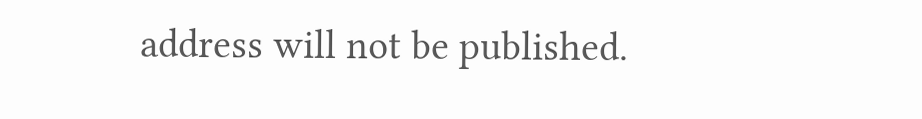address will not be published.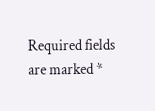Required fields are marked *